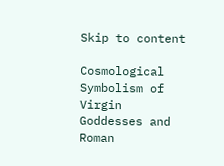Skip to content

Cosmological Symbolism of Virgin Goddesses and Roman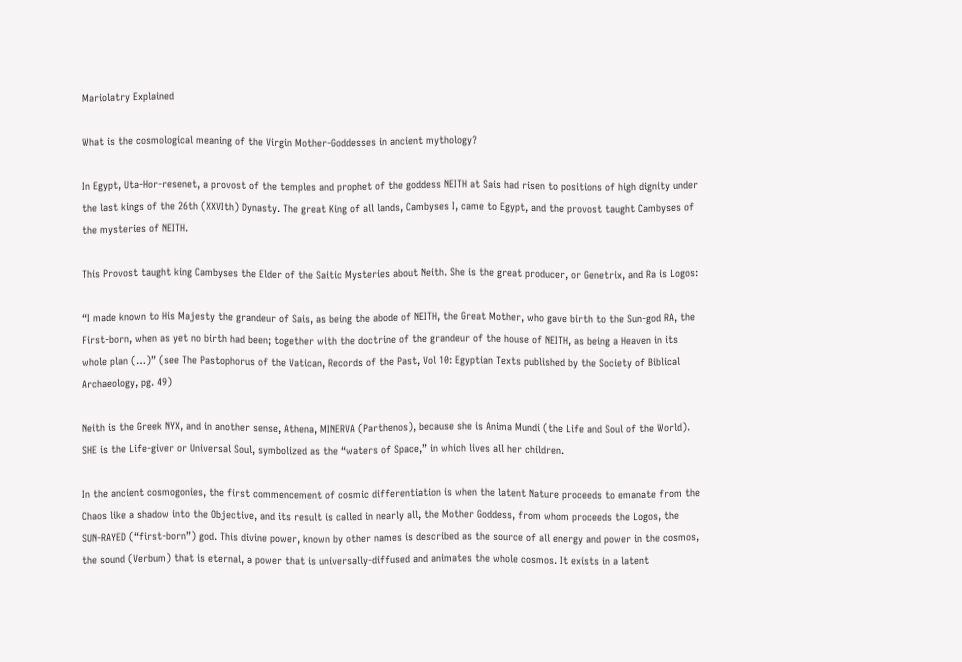Mariolatry Explained

What is the cosmological meaning of the Virgin Mother-Goddesses in ancient mythology?

In Egypt, Uta-Hor-resenet, a provost of the temples and prophet of the goddess NEITH at Sais had risen to positions of high dignity under the last kings of the 26th (XXVIth) Dynasty. The great King of all lands, Cambyses I, came to Egypt, and the provost taught Cambyses of the mysteries of NEITH.

This Provost taught king Cambyses the Elder of the Saitic Mysteries about Neith. She is the great producer, or Genetrix, and Ra is Logos:

“I made known to His Majesty the grandeur of Sais, as being the abode of NEITH, the Great Mother, who gave birth to the Sun-god RA, the First-born, when as yet no birth had been; together with the doctrine of the grandeur of the house of NEITH, as being a Heaven in its whole plan (…)” (see The Pastophorus of the Vatican, Records of the Past, Vol 10: Egyptian Texts published by the Society of Biblical Archaeology, pg. 49)

Neith is the Greek NYX, and in another sense, Athena, MINERVA (Parthenos), because she is Anima Mundi (the Life and Soul of the World). SHE is the Life-giver or Universal Soul, symbolized as the “waters of Space,” in which lives all her children.

In the ancient cosmogonies, the first commencement of cosmic differentiation is when the latent Nature proceeds to emanate from the Chaos like a shadow into the Objective, and its result is called in nearly all, the Mother Goddess, from whom proceeds the Logos, the SUN-RAYED (“first-born”) god. This divine power, known by other names is described as the source of all energy and power in the cosmos, the sound (Verbum) that is eternal, a power that is universally-diffused and animates the whole cosmos. It exists in a latent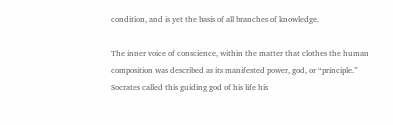condition, and is yet the basis of all branches of knowledge.

The inner voice of conscience, within the matter that clothes the human composition was described as its manifested power, god, or “principle.” Socrates called this guiding god of his life his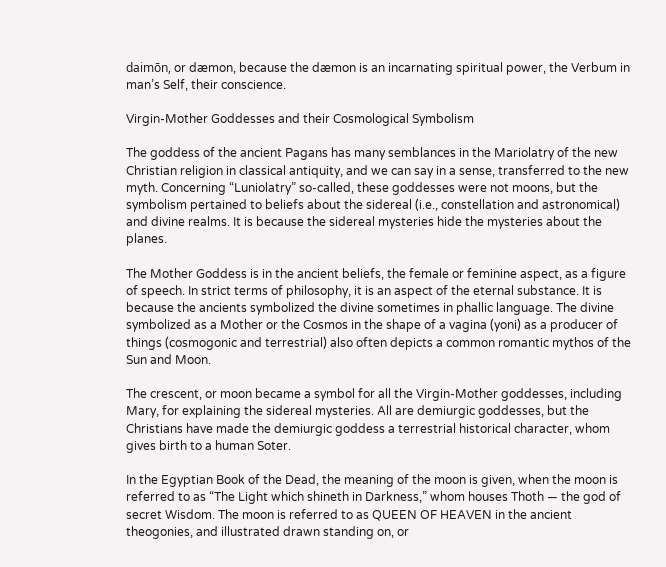daimōn, or dæmon, because the dæmon is an incarnating spiritual power, the Verbum in man’s Self, their conscience.

Virgin-Mother Goddesses and their Cosmological Symbolism

The goddess of the ancient Pagans has many semblances in the Mariolatry of the new Christian religion in classical antiquity, and we can say in a sense, transferred to the new myth. Concerning “Luniolatry” so-called, these goddesses were not moons, but the symbolism pertained to beliefs about the sidereal (i.e., constellation and astronomical) and divine realms. It is because the sidereal mysteries hide the mysteries about the planes.

The Mother Goddess is in the ancient beliefs, the female or feminine aspect, as a figure of speech. In strict terms of philosophy, it is an aspect of the eternal substance. It is because the ancients symbolized the divine sometimes in phallic language. The divine symbolized as a Mother or the Cosmos in the shape of a vagina (yoni) as a producer of things (cosmogonic and terrestrial) also often depicts a common romantic mythos of the Sun and Moon.

The crescent, or moon became a symbol for all the Virgin-Mother goddesses, including Mary, for explaining the sidereal mysteries. All are demiurgic goddesses, but the Christians have made the demiurgic goddess a terrestrial historical character, whom gives birth to a human Soter.

In the Egyptian Book of the Dead, the meaning of the moon is given, when the moon is referred to as “The Light which shineth in Darkness,” whom houses Thoth — the god of secret Wisdom. The moon is referred to as QUEEN OF HEAVEN in the ancient theogonies, and illustrated drawn standing on, or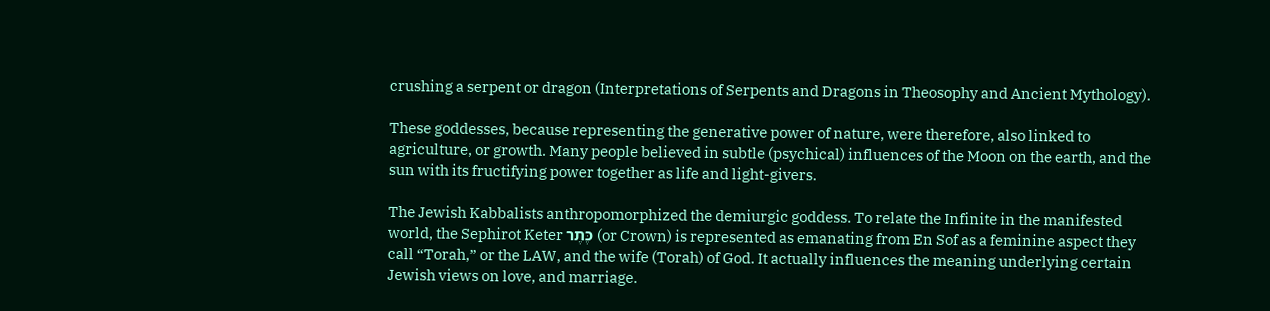crushing a serpent or dragon (Interpretations of Serpents and Dragons in Theosophy and Ancient Mythology).

These goddesses, because representing the generative power of nature, were therefore, also linked to agriculture, or growth. Many people believed in subtle (psychical) influences of the Moon on the earth, and the sun with its fructifying power together as life and light-givers.

The Jewish Kabbalists anthropomorphized the demiurgic goddess. To relate the Infinite in the manifested world, the Sephirot Keter כֶּתֶר (or Crown) is represented as emanating from En Sof as a feminine aspect they call “Torah,” or the LAW, and the wife (Torah) of God. It actually influences the meaning underlying certain Jewish views on love, and marriage.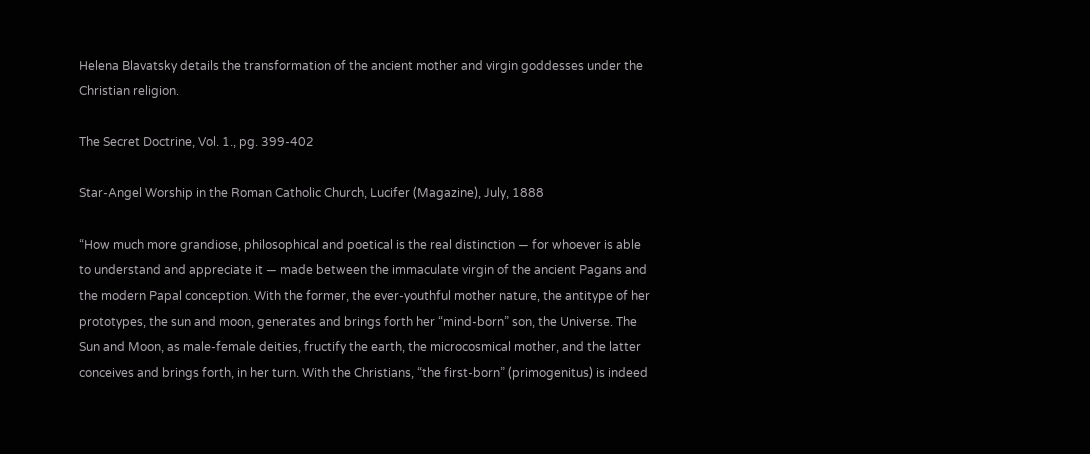Helena Blavatsky details the transformation of the ancient mother and virgin goddesses under the Christian religion.

The Secret Doctrine, Vol. 1., pg. 399-402

Star-Angel Worship in the Roman Catholic Church, Lucifer (Magazine), July, 1888

“How much more grandiose, philosophical and poetical is the real distinction — for whoever is able to understand and appreciate it — made between the immaculate virgin of the ancient Pagans and the modern Papal conception. With the former, the ever-youthful mother nature, the antitype of her prototypes, the sun and moon, generates and brings forth her “mind-born” son, the Universe. The Sun and Moon, as male-female deities, fructify the earth, the microcosmical mother, and the latter conceives and brings forth, in her turn. With the Christians, “the first-born” (primogenitus) is indeed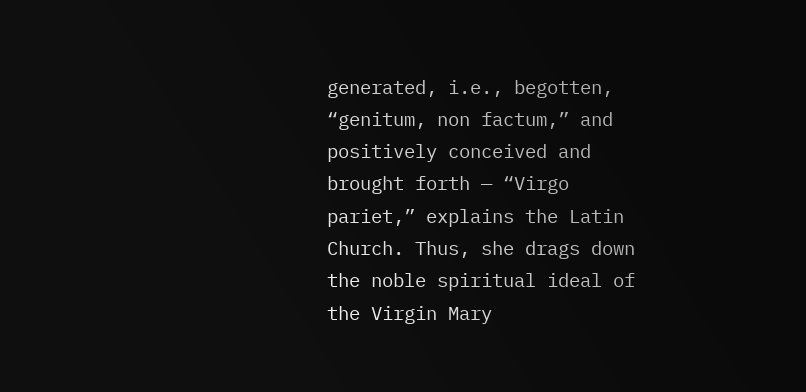generated, i.e., begotten, “genitum, non factum,” and positively conceived and brought forth — “Virgo pariet,” explains the Latin Church. Thus, she drags down the noble spiritual ideal of the Virgin Mary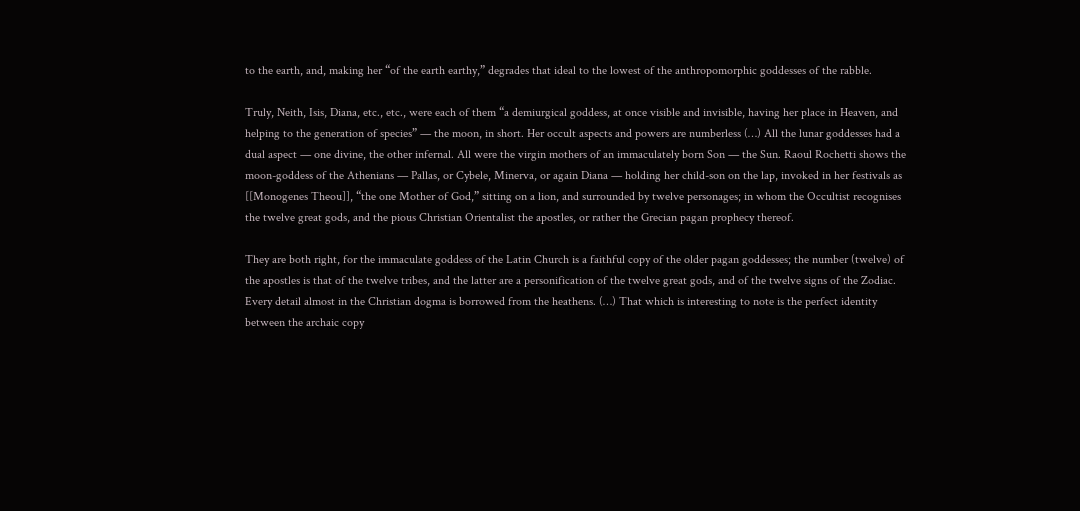to the earth, and, making her “of the earth earthy,” degrades that ideal to the lowest of the anthropomorphic goddesses of the rabble.

Truly, Neith, Isis, Diana, etc., etc., were each of them “a demiurgical goddess, at once visible and invisible, having her place in Heaven, and helping to the generation of species” — the moon, in short. Her occult aspects and powers are numberless (…) All the lunar goddesses had a dual aspect — one divine, the other infernal. All were the virgin mothers of an immaculately born Son — the Sun. Raoul Rochetti shows the moon-goddess of the Athenians — Pallas, or Cybele, Minerva, or again Diana — holding her child-son on the lap, invoked in her festivals as [[Monogenes Theou]], “the one Mother of God,” sitting on a lion, and surrounded by twelve personages; in whom the Occultist recognises the twelve great gods, and the pious Christian Orientalist the apostles, or rather the Grecian pagan prophecy thereof.

They are both right, for the immaculate goddess of the Latin Church is a faithful copy of the older pagan goddesses; the number (twelve) of the apostles is that of the twelve tribes, and the latter are a personification of the twelve great gods, and of the twelve signs of the Zodiac. Every detail almost in the Christian dogma is borrowed from the heathens. (…) That which is interesting to note is the perfect identity between the archaic copy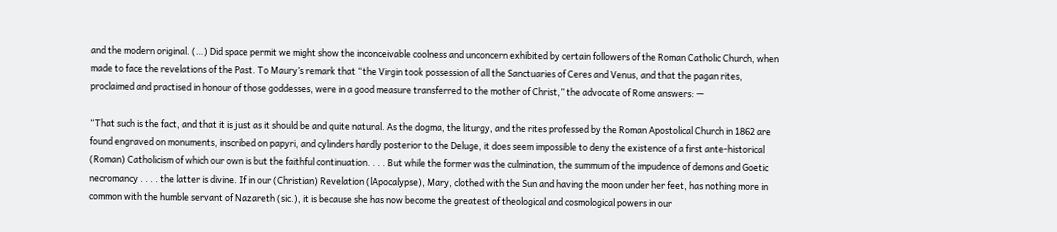and the modern original. (…) Did space permit we might show the inconceivable coolness and unconcern exhibited by certain followers of the Roman Catholic Church, when made to face the revelations of the Past. To Maury’s remark that “the Virgin took possession of all the Sanctuaries of Ceres and Venus, and that the pagan rites, proclaimed and practised in honour of those goddesses, were in a good measure transferred to the mother of Christ,” the advocate of Rome answers: —

“That such is the fact, and that it is just as it should be and quite natural. As the dogma, the liturgy, and the rites professed by the Roman Apostolical Church in 1862 are found engraved on monuments, inscribed on papyri, and cylinders hardly posterior to the Deluge, it does seem impossible to deny the existence of a first ante-historical (Roman) Catholicism of which our own is but the faithful continuation. . . . But while the former was the culmination, the summum of the impudence of demons and Goetic necromancy . . . . the latter is divine. If in our (Christian) Revelation (lApocalypse), Mary, clothed with the Sun and having the moon under her feet, has nothing more in common with the humble servant of Nazareth (sic.), it is because she has now become the greatest of theological and cosmological powers in our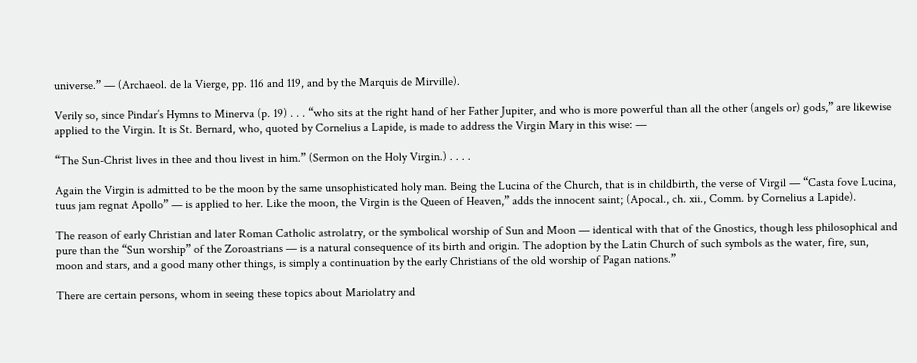universe.” — (Archaeol. de la Vierge, pp. 116 and 119, and by the Marquis de Mirville).

Verily so, since Pindar’s Hymns to Minerva (p. 19) . . . “who sits at the right hand of her Father Jupiter, and who is more powerful than all the other (angels or) gods,” are likewise applied to the Virgin. It is St. Bernard, who, quoted by Cornelius a Lapide, is made to address the Virgin Mary in this wise: —

“The Sun-Christ lives in thee and thou livest in him.” (Sermon on the Holy Virgin.) . . . .

Again the Virgin is admitted to be the moon by the same unsophisticated holy man. Being the Lucina of the Church, that is in childbirth, the verse of Virgil — “Casta fove Lucina, tuus jam regnat Apollo” — is applied to her. Like the moon, the Virgin is the Queen of Heaven,” adds the innocent saint; (Apocal., ch. xii., Comm. by Cornelius a Lapide).

The reason of early Christian and later Roman Catholic astrolatry, or the symbolical worship of Sun and Moon — identical with that of the Gnostics, though less philosophical and pure than the “Sun worship” of the Zoroastrians — is a natural consequence of its birth and origin. The adoption by the Latin Church of such symbols as the water, fire, sun, moon and stars, and a good many other things, is simply a continuation by the early Christians of the old worship of Pagan nations.”

There are certain persons, whom in seeing these topics about Mariolatry and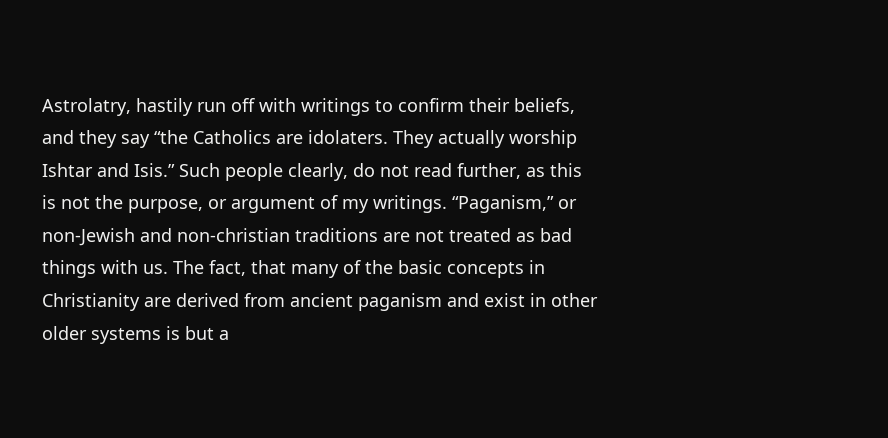Astrolatry, hastily run off with writings to confirm their beliefs, and they say “the Catholics are idolaters. They actually worship Ishtar and Isis.” Such people clearly, do not read further, as this is not the purpose, or argument of my writings. “Paganism,” or non-Jewish and non-christian traditions are not treated as bad things with us. The fact, that many of the basic concepts in Christianity are derived from ancient paganism and exist in other older systems is but a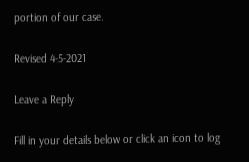portion of our case.

Revised 4-5-2021

Leave a Reply

Fill in your details below or click an icon to log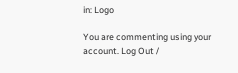in: Logo

You are commenting using your account. Log Out /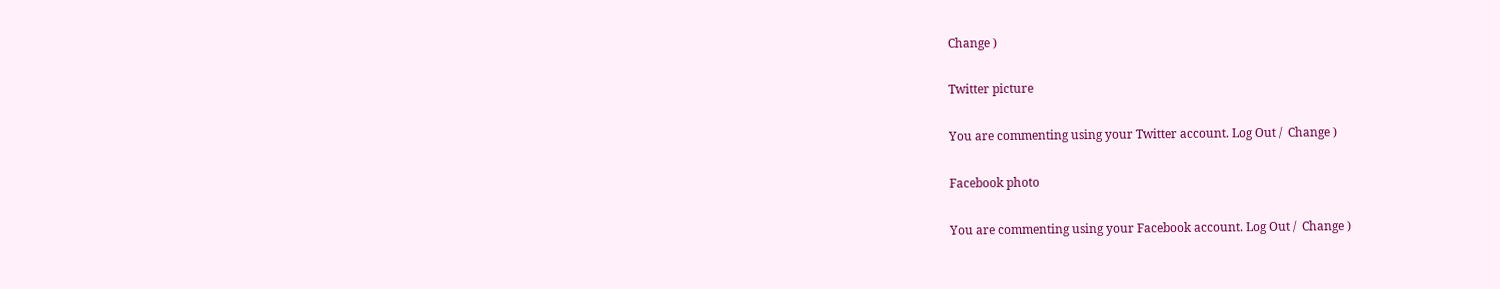Change )

Twitter picture

You are commenting using your Twitter account. Log Out /  Change )

Facebook photo

You are commenting using your Facebook account. Log Out /  Change )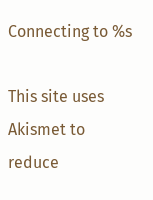Connecting to %s

This site uses Akismet to reduce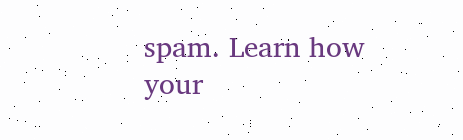spam. Learn how your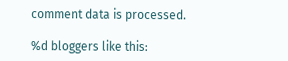comment data is processed.

%d bloggers like this: